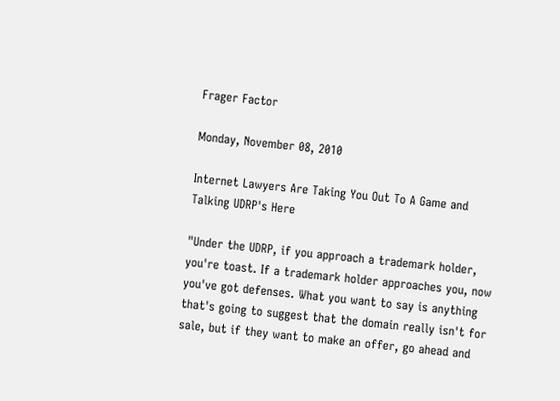Frager Factor

Monday, November 08, 2010

Internet Lawyers Are Taking You Out To A Game and Talking UDRP's Here

"Under the UDRP, if you approach a trademark holder, you're toast. If a trademark holder approaches you, now you've got defenses. What you want to say is anything that's going to suggest that the domain really isn't for sale, but if they want to make an offer, go ahead and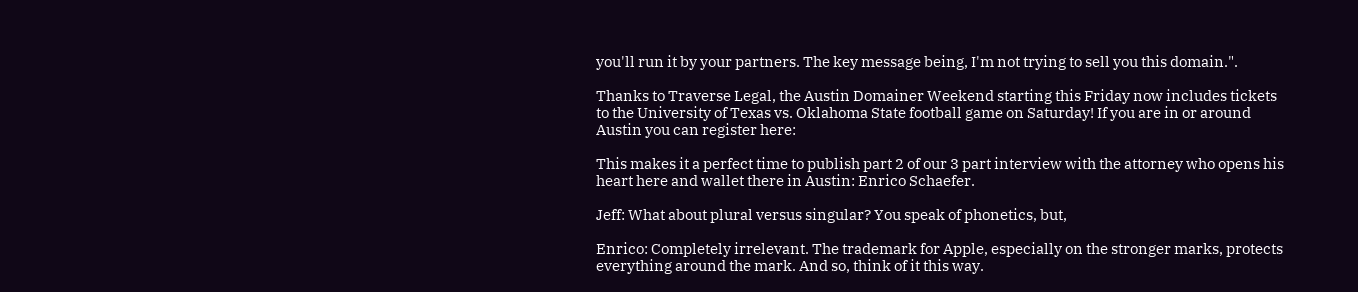you'll run it by your partners. The key message being, I'm not trying to sell you this domain.".

Thanks to Traverse Legal, the Austin Domainer Weekend starting this Friday now includes tickets to the University of Texas vs. Oklahoma State football game on Saturday! If you are in or around Austin you can register here:

This makes it a perfect time to publish part 2 of our 3 part interview with the attorney who opens his heart here and wallet there in Austin: Enrico Schaefer.

Jeff: What about plural versus singular? You speak of phonetics, but,

Enrico: Completely irrelevant. The trademark for Apple, especially on the stronger marks, protects everything around the mark. And so, think of it this way.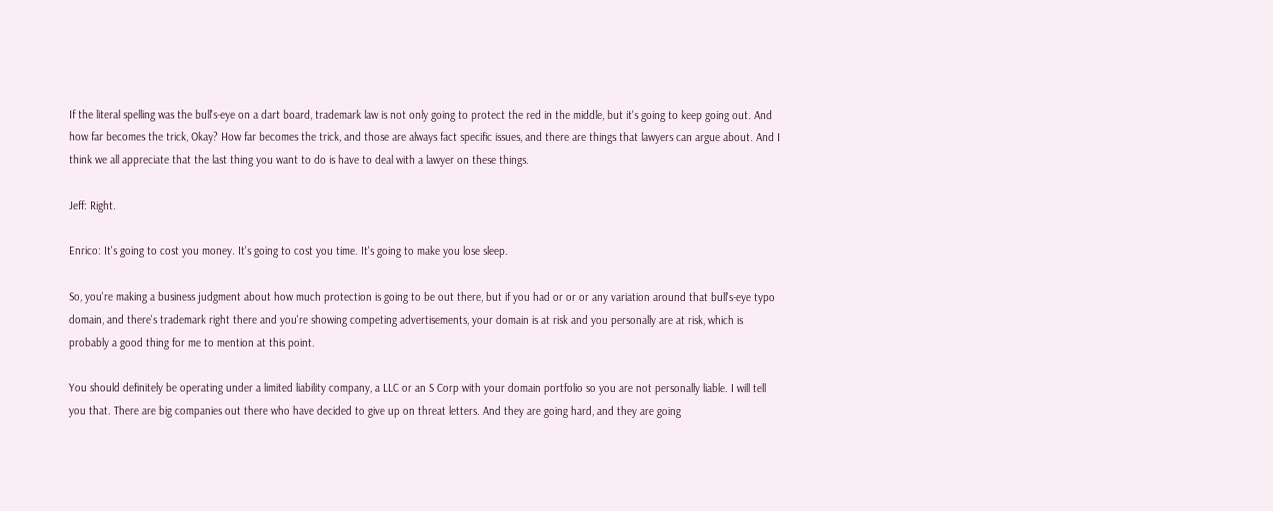If the literal spelling was the bull's-eye on a dart board, trademark law is not only going to protect the red in the middle, but it's going to keep going out. And how far becomes the trick, Okay? How far becomes the trick, and those are always fact specific issues, and there are things that lawyers can argue about. And I think we all appreciate that the last thing you want to do is have to deal with a lawyer on these things.

Jeff: Right.

Enrico: It's going to cost you money. It's going to cost you time. It's going to make you lose sleep.

So, you're making a business judgment about how much protection is going to be out there, but if you had or or or any variation around that bull's-eye typo domain, and there's trademark right there and you're showing competing advertisements, your domain is at risk and you personally are at risk, which is probably a good thing for me to mention at this point.

You should definitely be operating under a limited liability company, a LLC or an S Corp with your domain portfolio so you are not personally liable. I will tell you that. There are big companies out there who have decided to give up on threat letters. And they are going hard, and they are going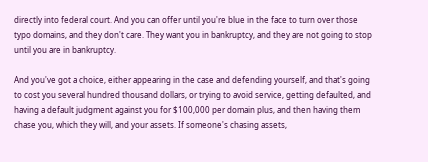directly into federal court. And you can offer until you're blue in the face to turn over those typo domains, and they don't care. They want you in bankruptcy, and they are not going to stop until you are in bankruptcy.

And you've got a choice, either appearing in the case and defending yourself, and that's going to cost you several hundred thousand dollars, or trying to avoid service, getting defaulted, and having a default judgment against you for $100,000 per domain plus, and then having them chase you, which they will, and your assets. If someone's chasing assets,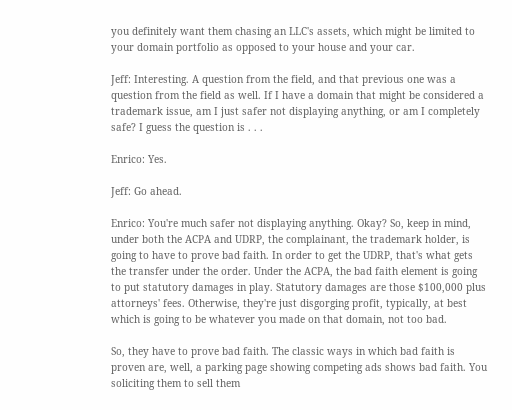you definitely want them chasing an LLC's assets, which might be limited to your domain portfolio as opposed to your house and your car.

Jeff: Interesting. A question from the field, and that previous one was a question from the field as well. If I have a domain that might be considered a trademark issue, am I just safer not displaying anything, or am I completely safe? I guess the question is . . .

Enrico: Yes.

Jeff: Go ahead.

Enrico: You're much safer not displaying anything. Okay? So, keep in mind, under both the ACPA and UDRP, the complainant, the trademark holder, is going to have to prove bad faith. In order to get the UDRP, that's what gets the transfer under the order. Under the ACPA, the bad faith element is going to put statutory damages in play. Statutory damages are those $100,000 plus attorneys' fees. Otherwise, they're just disgorging profit, typically, at best which is going to be whatever you made on that domain, not too bad.

So, they have to prove bad faith. The classic ways in which bad faith is proven are, well, a parking page showing competing ads shows bad faith. You soliciting them to sell them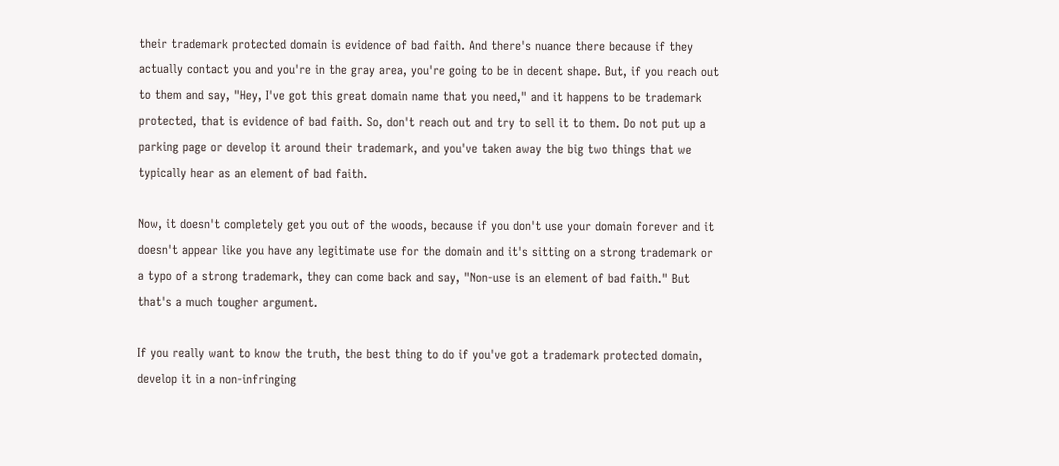their trademark protected domain is evidence of bad faith. And there's nuance there because if they actually contact you and you're in the gray area, you're going to be in decent shape. But, if you reach out to them and say, "Hey, I've got this great domain name that you need," and it happens to be trademark protected, that is evidence of bad faith. So, don't reach out and try to sell it to them. Do not put up a parking page or develop it around their trademark, and you've taken away the big two things that we typically hear as an element of bad faith.

Now, it doesn't completely get you out of the woods, because if you don't use your domain forever and it doesn't appear like you have any legitimate use for the domain and it's sitting on a strong trademark or a typo of a strong trademark, they can come back and say, "Non-use is an element of bad faith." But that's a much tougher argument.

If you really want to know the truth, the best thing to do if you've got a trademark protected domain, develop it in a non-infringing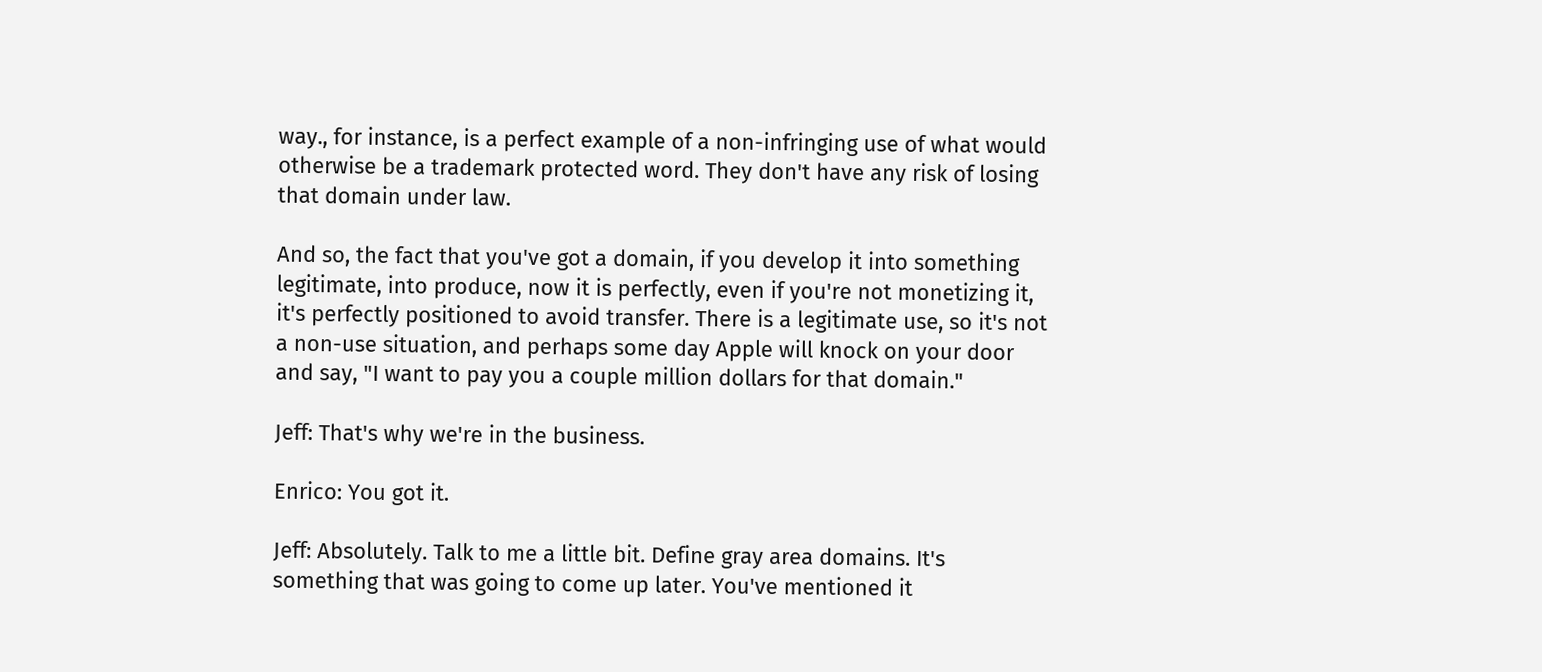way., for instance, is a perfect example of a non-infringing use of what would otherwise be a trademark protected word. They don't have any risk of losing that domain under law.

And so, the fact that you've got a domain, if you develop it into something legitimate, into produce, now it is perfectly, even if you're not monetizing it, it's perfectly positioned to avoid transfer. There is a legitimate use, so it's not a non-use situation, and perhaps some day Apple will knock on your door and say, "I want to pay you a couple million dollars for that domain."

Jeff: That's why we're in the business.

Enrico: You got it.

Jeff: Absolutely. Talk to me a little bit. Define gray area domains. It's something that was going to come up later. You've mentioned it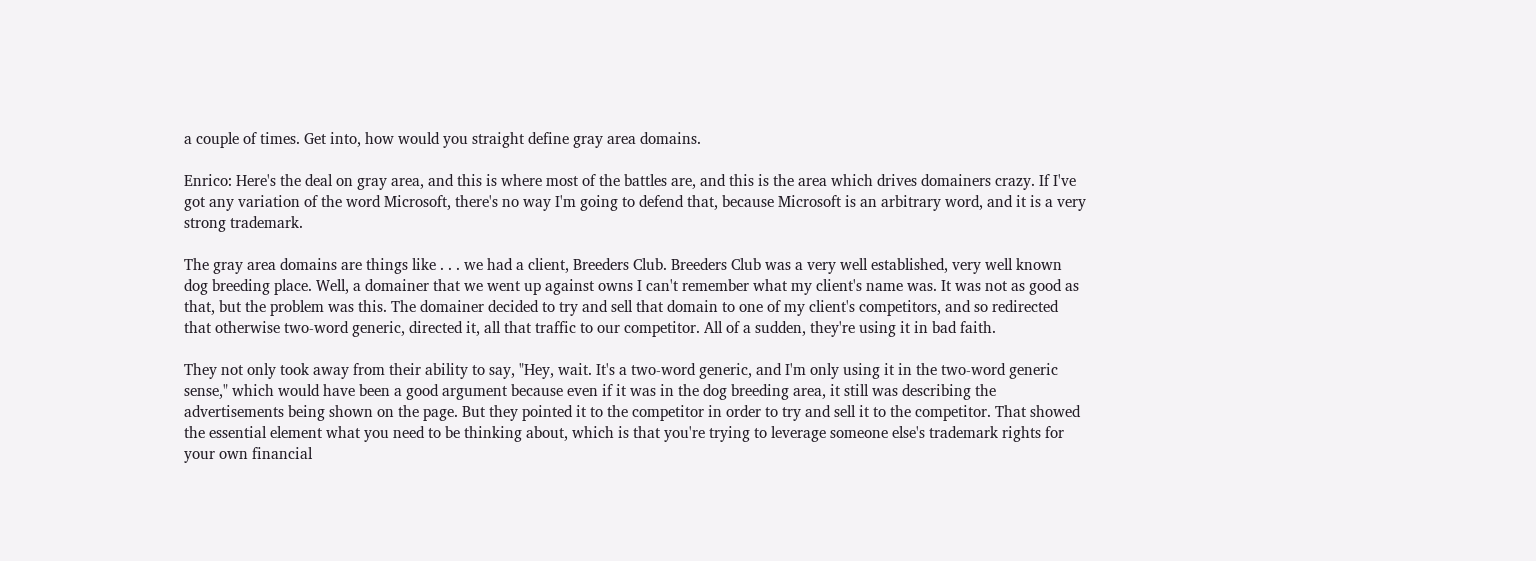a couple of times. Get into, how would you straight define gray area domains.

Enrico: Here's the deal on gray area, and this is where most of the battles are, and this is the area which drives domainers crazy. If I've got any variation of the word Microsoft, there's no way I'm going to defend that, because Microsoft is an arbitrary word, and it is a very strong trademark.

The gray area domains are things like . . . we had a client, Breeders Club. Breeders Club was a very well established, very well known dog breeding place. Well, a domainer that we went up against owns I can't remember what my client's name was. It was not as good as that, but the problem was this. The domainer decided to try and sell that domain to one of my client's competitors, and so redirected that otherwise two-word generic, directed it, all that traffic to our competitor. All of a sudden, they're using it in bad faith.

They not only took away from their ability to say, "Hey, wait. It's a two-word generic, and I'm only using it in the two-word generic sense," which would have been a good argument because even if it was in the dog breeding area, it still was describing the advertisements being shown on the page. But they pointed it to the competitor in order to try and sell it to the competitor. That showed the essential element what you need to be thinking about, which is that you're trying to leverage someone else's trademark rights for your own financial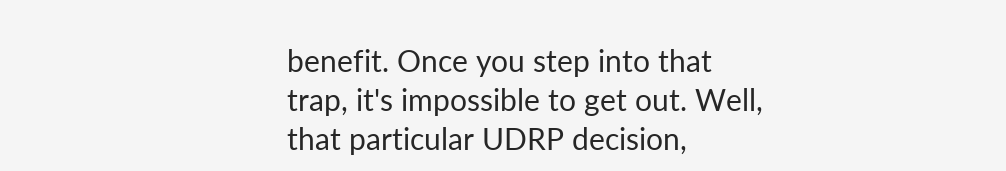benefit. Once you step into that trap, it's impossible to get out. Well, that particular UDRP decision,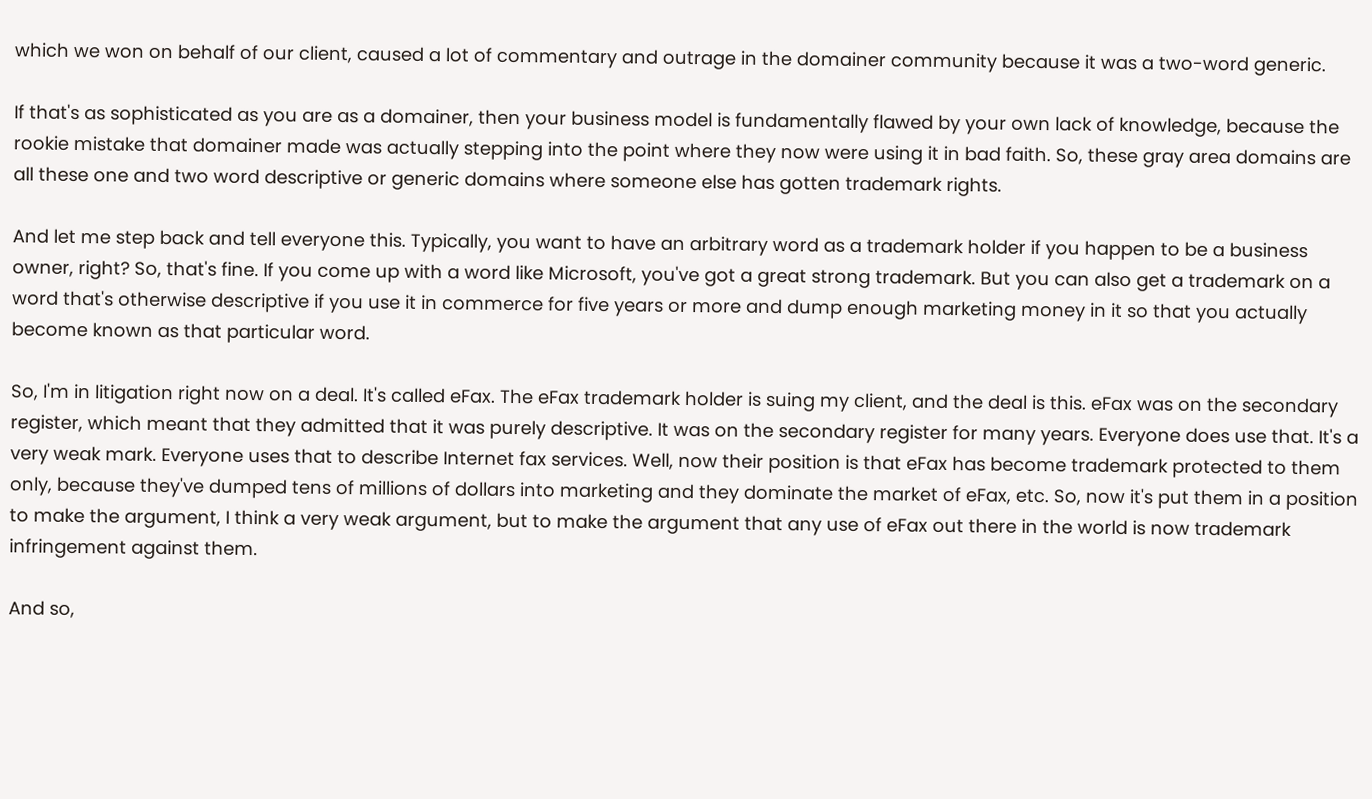which we won on behalf of our client, caused a lot of commentary and outrage in the domainer community because it was a two-word generic.

If that's as sophisticated as you are as a domainer, then your business model is fundamentally flawed by your own lack of knowledge, because the rookie mistake that domainer made was actually stepping into the point where they now were using it in bad faith. So, these gray area domains are all these one and two word descriptive or generic domains where someone else has gotten trademark rights.

And let me step back and tell everyone this. Typically, you want to have an arbitrary word as a trademark holder if you happen to be a business owner, right? So, that's fine. If you come up with a word like Microsoft, you've got a great strong trademark. But you can also get a trademark on a word that's otherwise descriptive if you use it in commerce for five years or more and dump enough marketing money in it so that you actually become known as that particular word.

So, I'm in litigation right now on a deal. It's called eFax. The eFax trademark holder is suing my client, and the deal is this. eFax was on the secondary register, which meant that they admitted that it was purely descriptive. It was on the secondary register for many years. Everyone does use that. It's a very weak mark. Everyone uses that to describe Internet fax services. Well, now their position is that eFax has become trademark protected to them only, because they've dumped tens of millions of dollars into marketing and they dominate the market of eFax, etc. So, now it's put them in a position to make the argument, I think a very weak argument, but to make the argument that any use of eFax out there in the world is now trademark infringement against them.

And so,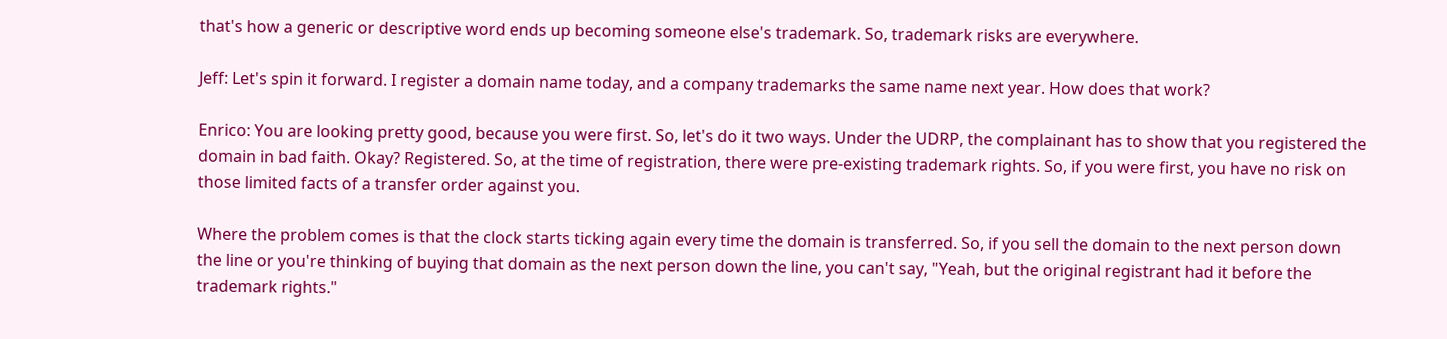that's how a generic or descriptive word ends up becoming someone else's trademark. So, trademark risks are everywhere.

Jeff: Let's spin it forward. I register a domain name today, and a company trademarks the same name next year. How does that work?

Enrico: You are looking pretty good, because you were first. So, let's do it two ways. Under the UDRP, the complainant has to show that you registered the domain in bad faith. Okay? Registered. So, at the time of registration, there were pre-existing trademark rights. So, if you were first, you have no risk on those limited facts of a transfer order against you.

Where the problem comes is that the clock starts ticking again every time the domain is transferred. So, if you sell the domain to the next person down the line or you're thinking of buying that domain as the next person down the line, you can't say, "Yeah, but the original registrant had it before the trademark rights."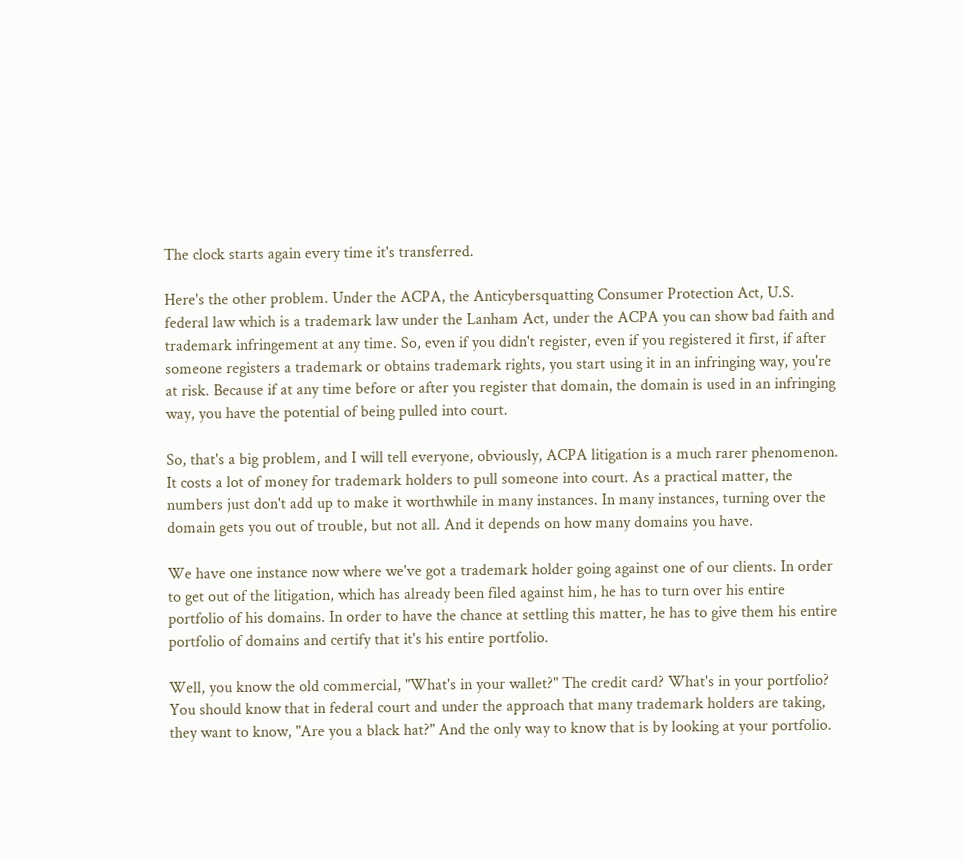The clock starts again every time it's transferred.

Here's the other problem. Under the ACPA, the Anticybersquatting Consumer Protection Act, U.S. federal law which is a trademark law under the Lanham Act, under the ACPA you can show bad faith and trademark infringement at any time. So, even if you didn't register, even if you registered it first, if after someone registers a trademark or obtains trademark rights, you start using it in an infringing way, you're at risk. Because if at any time before or after you register that domain, the domain is used in an infringing way, you have the potential of being pulled into court.

So, that's a big problem, and I will tell everyone, obviously, ACPA litigation is a much rarer phenomenon. It costs a lot of money for trademark holders to pull someone into court. As a practical matter, the numbers just don't add up to make it worthwhile in many instances. In many instances, turning over the domain gets you out of trouble, but not all. And it depends on how many domains you have.

We have one instance now where we've got a trademark holder going against one of our clients. In order to get out of the litigation, which has already been filed against him, he has to turn over his entire portfolio of his domains. In order to have the chance at settling this matter, he has to give them his entire portfolio of domains and certify that it's his entire portfolio.

Well, you know the old commercial, "What's in your wallet?" The credit card? What's in your portfolio? You should know that in federal court and under the approach that many trademark holders are taking, they want to know, "Are you a black hat?" And the only way to know that is by looking at your portfolio.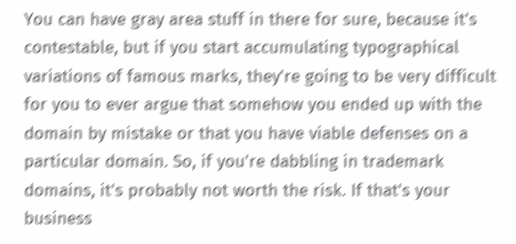You can have gray area stuff in there for sure, because it's contestable, but if you start accumulating typographical variations of famous marks, they're going to be very difficult for you to ever argue that somehow you ended up with the domain by mistake or that you have viable defenses on a particular domain. So, if you're dabbling in trademark domains, it's probably not worth the risk. If that's your business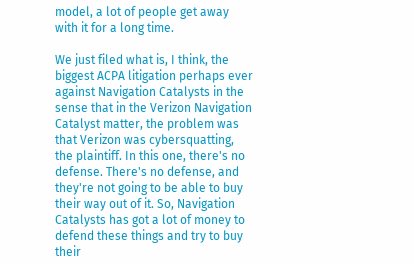model, a lot of people get away with it for a long time.

We just filed what is, I think, the biggest ACPA litigation perhaps ever against Navigation Catalysts in the sense that in the Verizon Navigation Catalyst matter, the problem was that Verizon was cybersquatting, the plaintiff. In this one, there's no defense. There's no defense, and they're not going to be able to buy their way out of it. So, Navigation Catalysts has got a lot of money to defend these things and try to buy their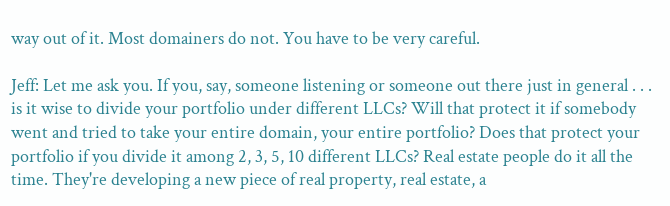way out of it. Most domainers do not. You have to be very careful.

Jeff: Let me ask you. If you, say, someone listening or someone out there just in general . . . is it wise to divide your portfolio under different LLCs? Will that protect it if somebody went and tried to take your entire domain, your entire portfolio? Does that protect your portfolio if you divide it among 2, 3, 5, 10 different LLCs? Real estate people do it all the time. They're developing a new piece of real property, real estate, a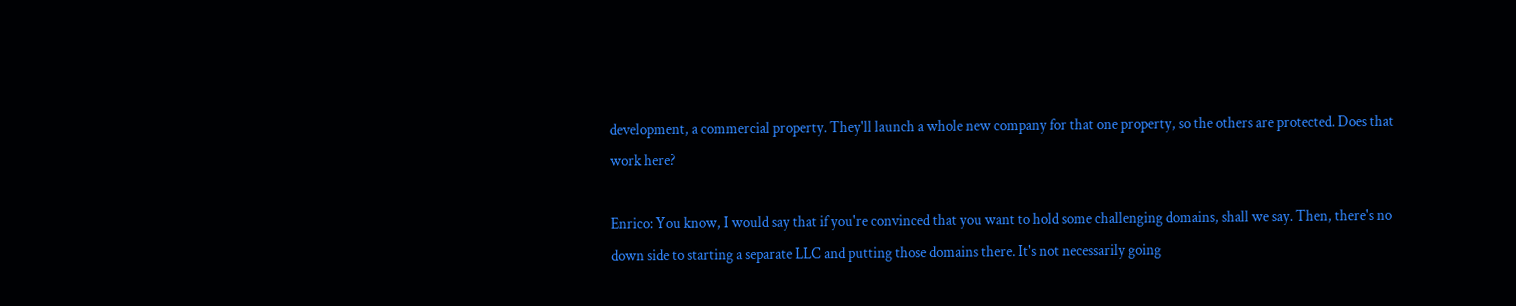development, a commercial property. They'll launch a whole new company for that one property, so the others are protected. Does that work here?

Enrico: You know, I would say that if you're convinced that you want to hold some challenging domains, shall we say. Then, there's no down side to starting a separate LLC and putting those domains there. It's not necessarily going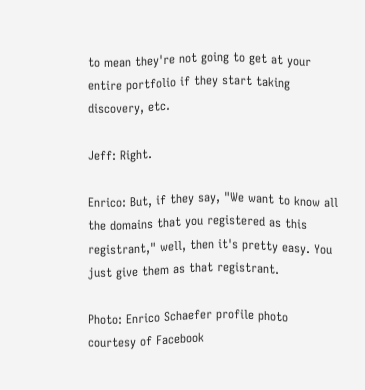to mean they're not going to get at your entire portfolio if they start taking discovery, etc.

Jeff: Right.

Enrico: But, if they say, "We want to know all the domains that you registered as this registrant," well, then it's pretty easy. You just give them as that registrant.

Photo: Enrico Schaefer profile photo courtesy of Facebook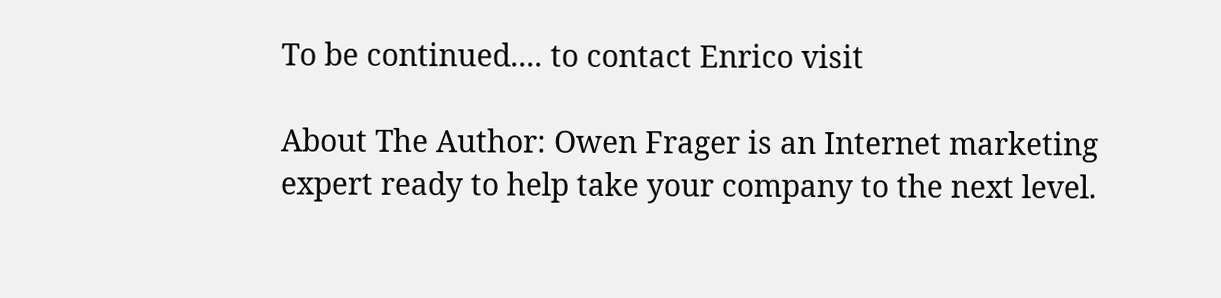To be continued.... to contact Enrico visit

About The Author: Owen Frager is an Internet marketing expert ready to help take your company to the next level.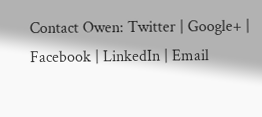Contact Owen: Twitter | Google+ | Facebook | LinkedIn | Email